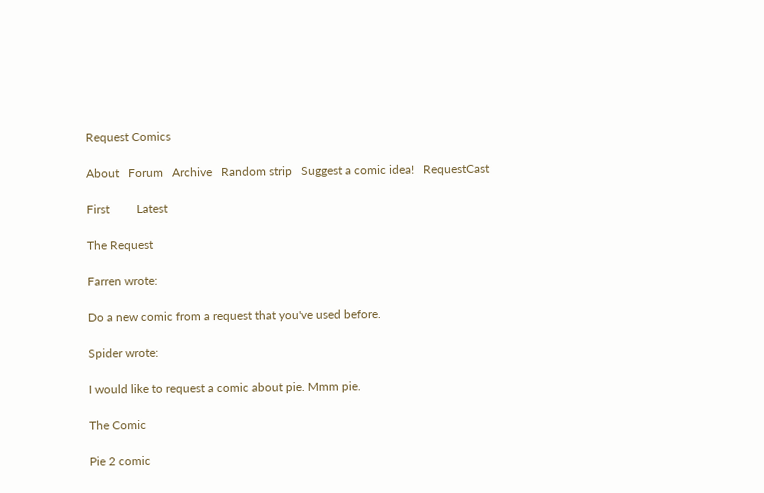Request Comics

About   Forum   Archive   Random strip   Suggest a comic idea!   RequestCast

First         Latest

The Request

Farren wrote:

Do a new comic from a request that you've used before.

Spider wrote:

I would like to request a comic about pie. Mmm pie.

The Comic

Pie 2 comic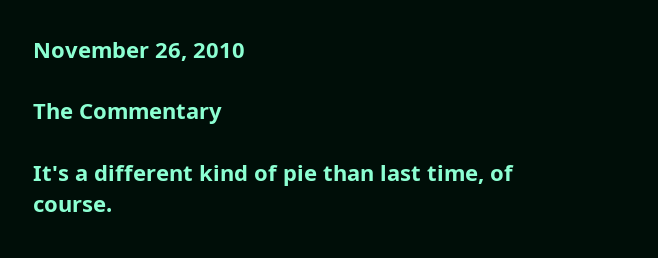November 26, 2010

The Commentary

It's a different kind of pie than last time, of course.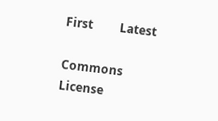First         Latest

Commons License